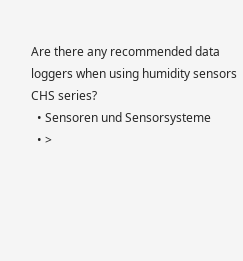Are there any recommended data loggers when using humidity sensors CHS series?
  • Sensoren und Sensorsysteme
  • >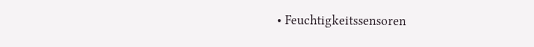• Feuchtigkeitssensoren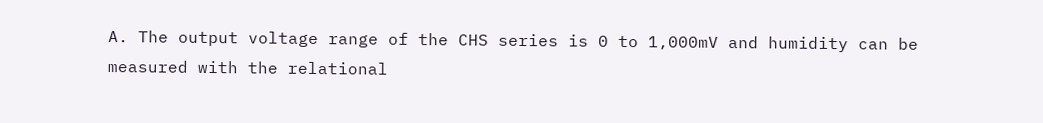A. The output voltage range of the CHS series is 0 to 1,000mV and humidity can be measured with the relational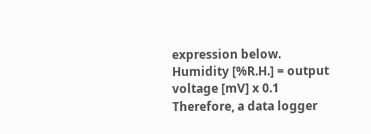expression below.
Humidity [%R.H.] = output voltage [mV] x 0.1
Therefore, a data logger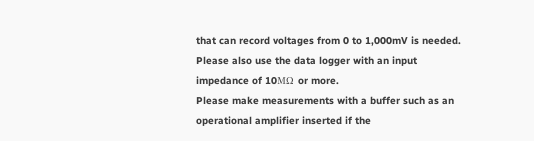that can record voltages from 0 to 1,000mV is needed.
Please also use the data logger with an input impedance of 10MΩ or more.
Please make measurements with a buffer such as an operational amplifier inserted if the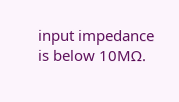input impedance is below 10MΩ.